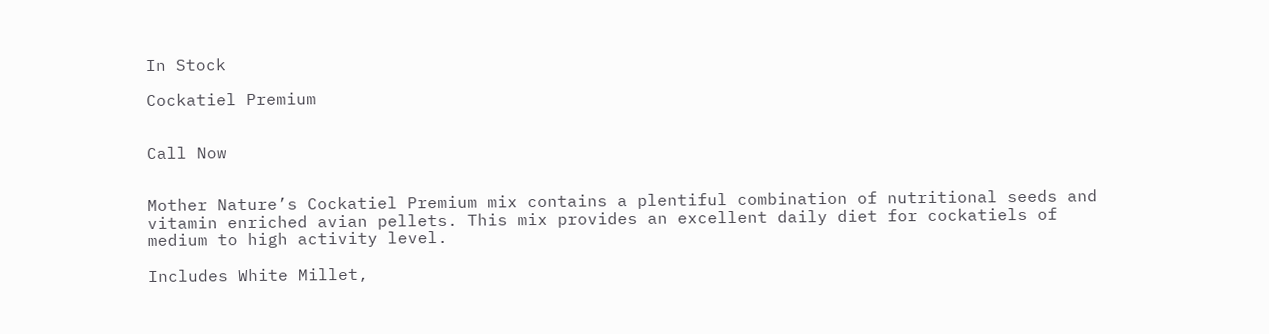In Stock

Cockatiel Premium


Call Now


Mother Nature’s Cockatiel Premium mix contains a plentiful combination of nutritional seeds and vitamin enriched avian pellets. This mix provides an excellent daily diet for cockatiels of medium to high activity level.

Includes White Millet,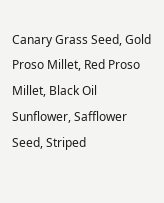Canary Grass Seed, Gold Proso Millet, Red Proso Millet, Black Oil Sunflower, Safflower Seed, Striped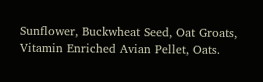Sunflower, Buckwheat Seed, Oat Groats, Vitamin Enriched Avian Pellet, Oats.